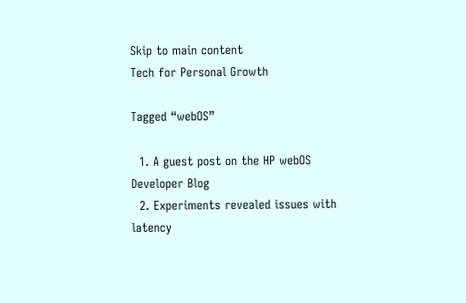Skip to main content
Tech for Personal Growth

Tagged “webOS”

  1. A guest post on the HP webOS Developer Blog
  2. Experiments revealed issues with latency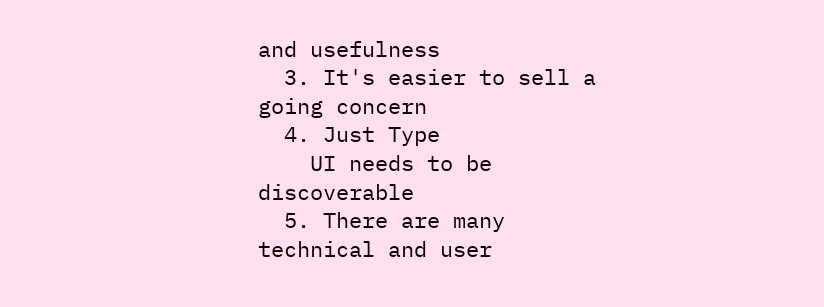and usefulness
  3. It's easier to sell a going concern
  4. Just Type
    UI needs to be discoverable
  5. There are many technical and user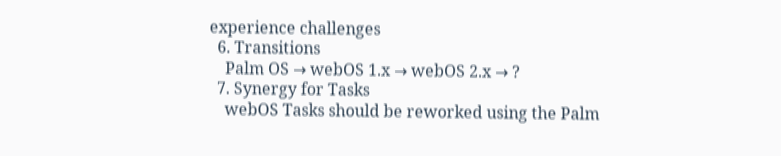experience challenges
  6. Transitions
    Palm OS → webOS 1.x → webOS 2.x → ?
  7. Synergy for Tasks
    webOS Tasks should be reworked using the Palm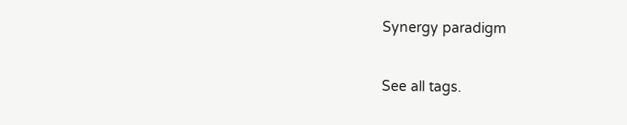Synergy paradigm

See all tags.